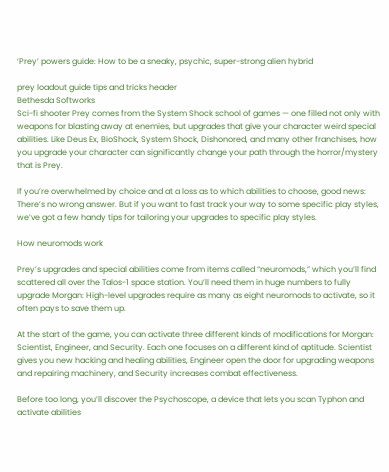‘Prey’ powers guide: How to be a sneaky, psychic, super-strong alien hybrid

prey loadout guide tips and tricks header
Bethesda Softworks
Sci-fi shooter Prey comes from the System Shock school of games — one filled not only with weapons for blasting away at enemies, but upgrades that give your character weird special abilities. Like Deus Ex, BioShock, System Shock, Dishonored, and many other franchises, how you upgrade your character can significantly change your path through the horror/mystery that is Prey.

If you’re overwhelmed by choice and at a loss as to which abilities to choose, good news: There’s no wrong answer. But if you want to fast track your way to some specific play styles, we’ve got a few handy tips for tailoring your upgrades to specific play styles.

How neuromods work

Prey’s upgrades and special abilities come from items called “neuromods,” which you’ll find scattered all over the Talos-1 space station. You’ll need them in huge numbers to fully upgrade Morgan: High-level upgrades require as many as eight neuromods to activate, so it often pays to save them up.

At the start of the game, you can activate three different kinds of modifications for Morgan: Scientist, Engineer, and Security. Each one focuses on a different kind of aptitude. Scientist gives you new hacking and healing abilities, Engineer open the door for upgrading weapons and repairing machinery, and Security increases combat effectiveness.

Before too long, you’ll discover the Psychoscope, a device that lets you scan Typhon and activate abilities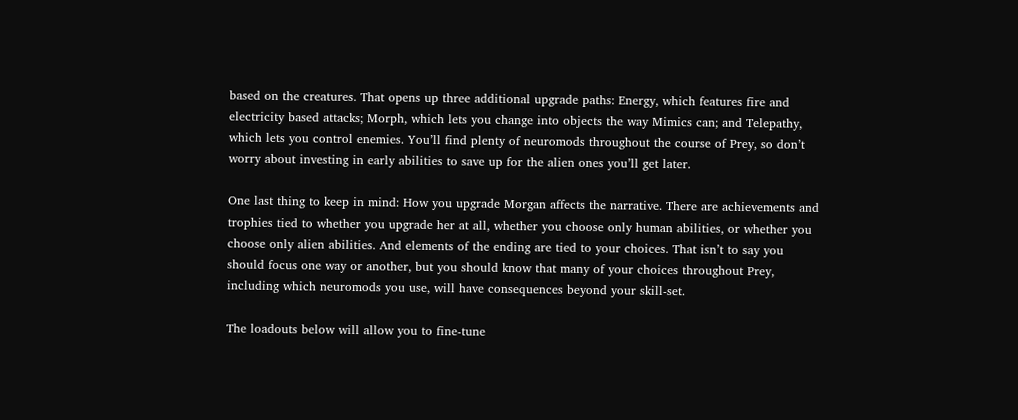based on the creatures. That opens up three additional upgrade paths: Energy, which features fire and electricity based attacks; Morph, which lets you change into objects the way Mimics can; and Telepathy, which lets you control enemies. You’ll find plenty of neuromods throughout the course of Prey, so don’t worry about investing in early abilities to save up for the alien ones you’ll get later.

One last thing to keep in mind: How you upgrade Morgan affects the narrative. There are achievements and trophies tied to whether you upgrade her at all, whether you choose only human abilities, or whether you choose only alien abilities. And elements of the ending are tied to your choices. That isn’t to say you should focus one way or another, but you should know that many of your choices throughout Prey, including which neuromods you use, will have consequences beyond your skill-set.

The loadouts below will allow you to fine-tune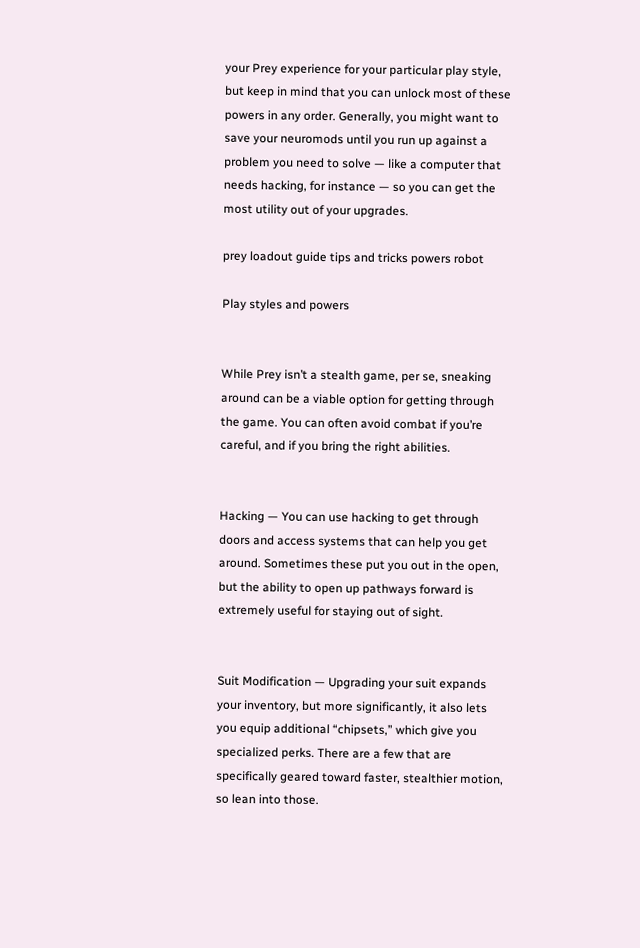your Prey experience for your particular play style, but keep in mind that you can unlock most of these powers in any order. Generally, you might want to save your neuromods until you run up against a problem you need to solve — like a computer that needs hacking, for instance — so you can get the most utility out of your upgrades.

prey loadout guide tips and tricks powers robot

Play styles and powers


While Prey isn’t a stealth game, per se, sneaking around can be a viable option for getting through the game. You can often avoid combat if you’re careful, and if you bring the right abilities.


Hacking — You can use hacking to get through doors and access systems that can help you get around. Sometimes these put you out in the open, but the ability to open up pathways forward is extremely useful for staying out of sight.


Suit Modification — Upgrading your suit expands your inventory, but more significantly, it also lets you equip additional “chipsets,” which give you specialized perks. There are a few that are specifically geared toward faster, stealthier motion, so lean into those.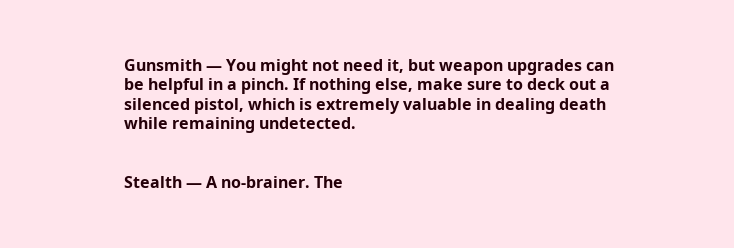Gunsmith — You might not need it, but weapon upgrades can be helpful in a pinch. If nothing else, make sure to deck out a silenced pistol, which is extremely valuable in dealing death while remaining undetected.


Stealth — A no-brainer. The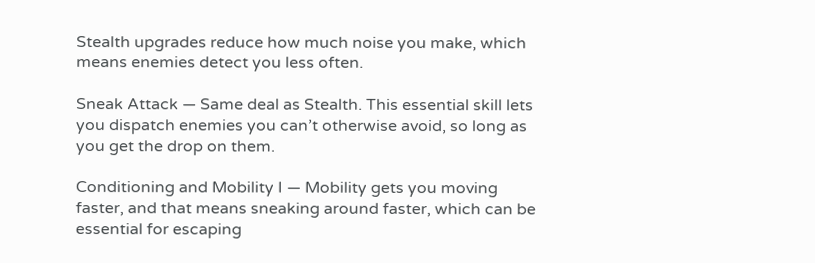Stealth upgrades reduce how much noise you make, which means enemies detect you less often.

Sneak Attack — Same deal as Stealth. This essential skill lets you dispatch enemies you can’t otherwise avoid, so long as you get the drop on them.

Conditioning and Mobility I — Mobility gets you moving faster, and that means sneaking around faster, which can be essential for escaping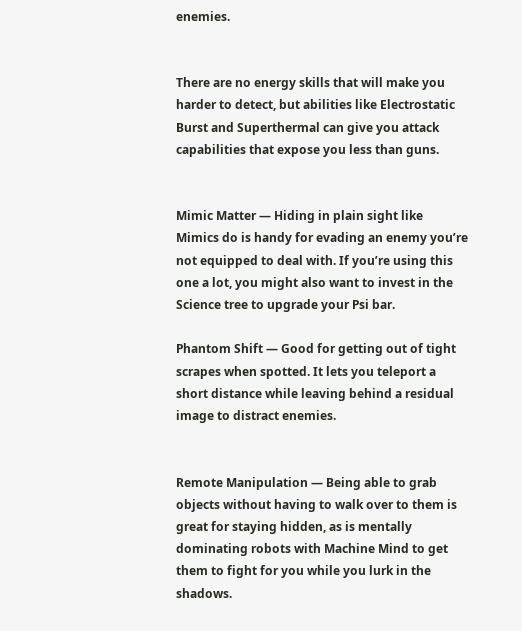enemies.


There are no energy skills that will make you harder to detect, but abilities like Electrostatic Burst and Superthermal can give you attack capabilities that expose you less than guns.


Mimic Matter — Hiding in plain sight like Mimics do is handy for evading an enemy you’re not equipped to deal with. If you’re using this one a lot, you might also want to invest in the Science tree to upgrade your Psi bar.

Phantom Shift — Good for getting out of tight scrapes when spotted. It lets you teleport a short distance while leaving behind a residual image to distract enemies.


Remote Manipulation — Being able to grab objects without having to walk over to them is great for staying hidden, as is mentally dominating robots with Machine Mind to get them to fight for you while you lurk in the shadows.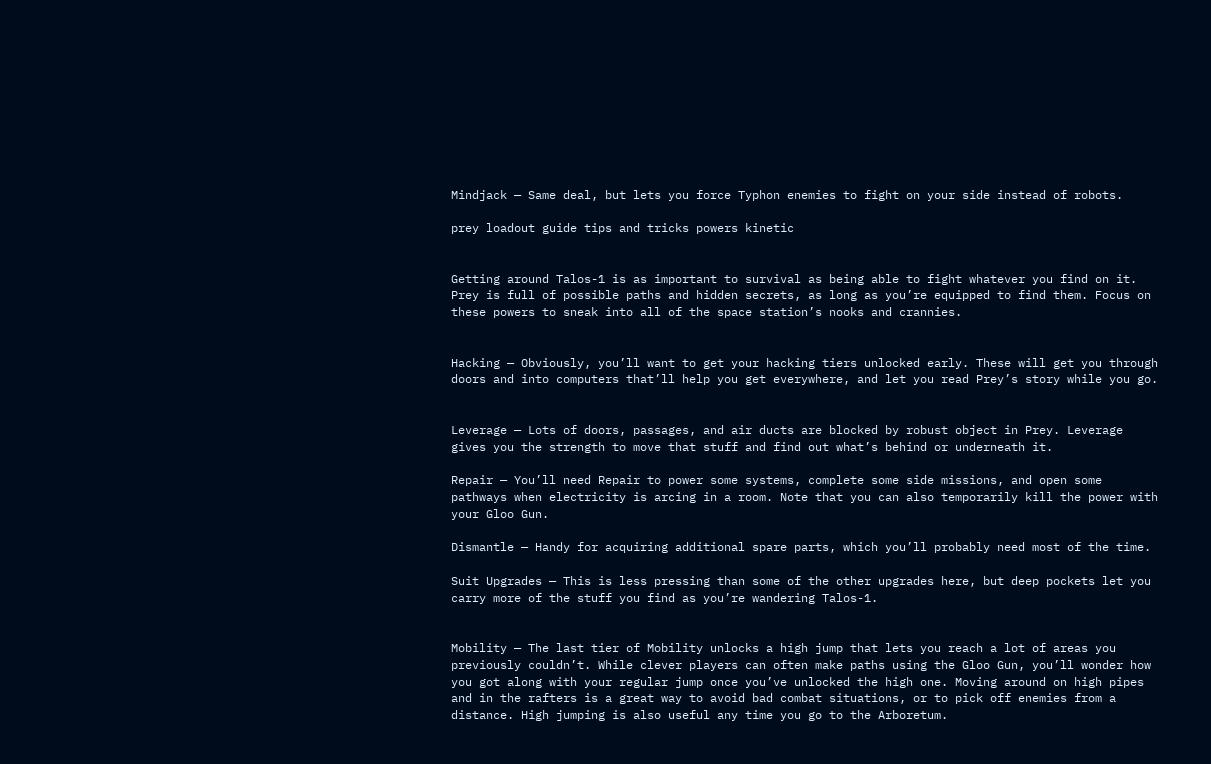Mindjack — Same deal, but lets you force Typhon enemies to fight on your side instead of robots.

prey loadout guide tips and tricks powers kinetic


Getting around Talos-1 is as important to survival as being able to fight whatever you find on it. Prey is full of possible paths and hidden secrets, as long as you’re equipped to find them. Focus on these powers to sneak into all of the space station’s nooks and crannies.


Hacking — Obviously, you’ll want to get your hacking tiers unlocked early. These will get you through doors and into computers that’ll help you get everywhere, and let you read Prey’s story while you go.


Leverage — Lots of doors, passages, and air ducts are blocked by robust object in Prey. Leverage gives you the strength to move that stuff and find out what’s behind or underneath it.

Repair — You’ll need Repair to power some systems, complete some side missions, and open some pathways when electricity is arcing in a room. Note that you can also temporarily kill the power with your Gloo Gun.

Dismantle — Handy for acquiring additional spare parts, which you’ll probably need most of the time.

Suit Upgrades — This is less pressing than some of the other upgrades here, but deep pockets let you carry more of the stuff you find as you’re wandering Talos-1.


Mobility — The last tier of Mobility unlocks a high jump that lets you reach a lot of areas you previously couldn’t. While clever players can often make paths using the Gloo Gun, you’ll wonder how you got along with your regular jump once you’ve unlocked the high one. Moving around on high pipes and in the rafters is a great way to avoid bad combat situations, or to pick off enemies from a distance. High jumping is also useful any time you go to the Arboretum.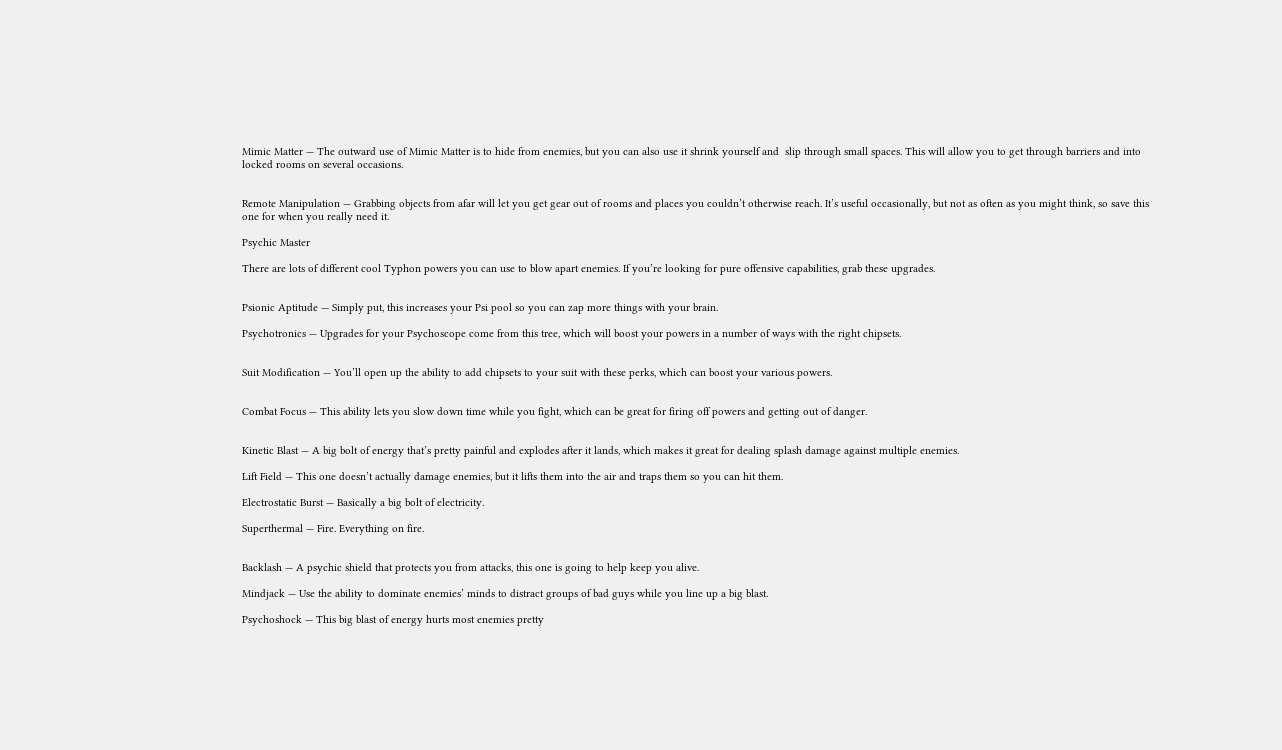Mimic Matter — The outward use of Mimic Matter is to hide from enemies, but you can also use it shrink yourself and  slip through small spaces. This will allow you to get through barriers and into locked rooms on several occasions.


Remote Manipulation — Grabbing objects from afar will let you get gear out of rooms and places you couldn’t otherwise reach. It’s useful occasionally, but not as often as you might think, so save this one for when you really need it.

Psychic Master

There are lots of different cool Typhon powers you can use to blow apart enemies. If you’re looking for pure offensive capabilities, grab these upgrades.


Psionic Aptitude — Simply put, this increases your Psi pool so you can zap more things with your brain.

Psychotronics — Upgrades for your Psychoscope come from this tree, which will boost your powers in a number of ways with the right chipsets.


Suit Modification — You’ll open up the ability to add chipsets to your suit with these perks, which can boost your various powers.


Combat Focus — This ability lets you slow down time while you fight, which can be great for firing off powers and getting out of danger.


Kinetic Blast — A big bolt of energy that’s pretty painful and explodes after it lands, which makes it great for dealing splash damage against multiple enemies.

Lift Field — This one doesn’t actually damage enemies, but it lifts them into the air and traps them so you can hit them.

Electrostatic Burst — Basically a big bolt of electricity.

Superthermal — Fire. Everything on fire.


Backlash — A psychic shield that protects you from attacks, this one is going to help keep you alive.

Mindjack — Use the ability to dominate enemies’ minds to distract groups of bad guys while you line up a big blast.

Psychoshock — This big blast of energy hurts most enemies pretty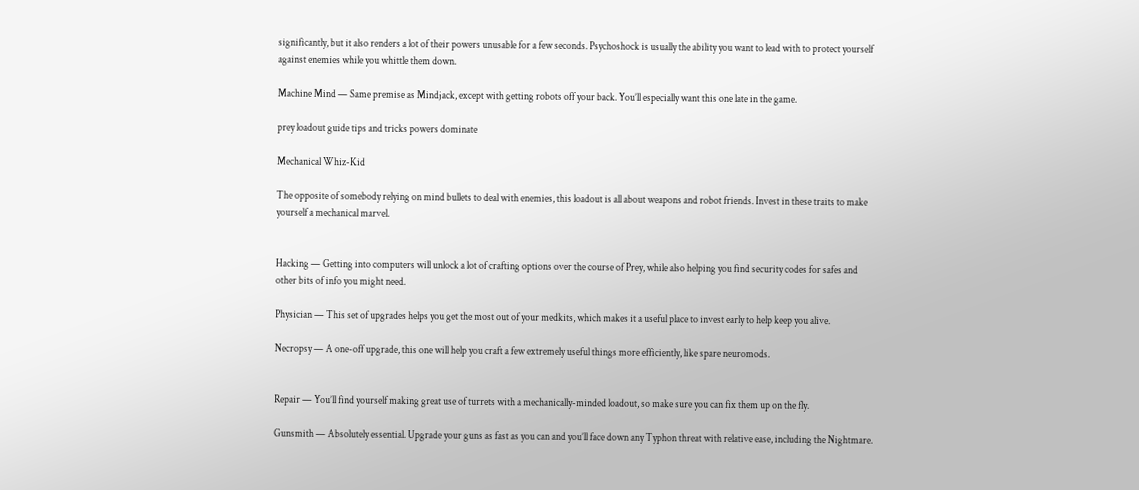significantly, but it also renders a lot of their powers unusable for a few seconds. Psychoshock is usually the ability you want to lead with to protect yourself against enemies while you whittle them down.

Machine Mind — Same premise as Mindjack, except with getting robots off your back. You’ll especially want this one late in the game.

prey loadout guide tips and tricks powers dominate

Mechanical Whiz-Kid

The opposite of somebody relying on mind bullets to deal with enemies, this loadout is all about weapons and robot friends. Invest in these traits to make yourself a mechanical marvel.


Hacking — Getting into computers will unlock a lot of crafting options over the course of Prey, while also helping you find security codes for safes and other bits of info you might need.

Physician — This set of upgrades helps you get the most out of your medkits, which makes it a useful place to invest early to help keep you alive.

Necropsy — A one-off upgrade, this one will help you craft a few extremely useful things more efficiently, like spare neuromods.


Repair — You’ll find yourself making great use of turrets with a mechanically-minded loadout, so make sure you can fix them up on the fly.

Gunsmith — Absolutely essential. Upgrade your guns as fast as you can and you’ll face down any Typhon threat with relative ease, including the Nightmare.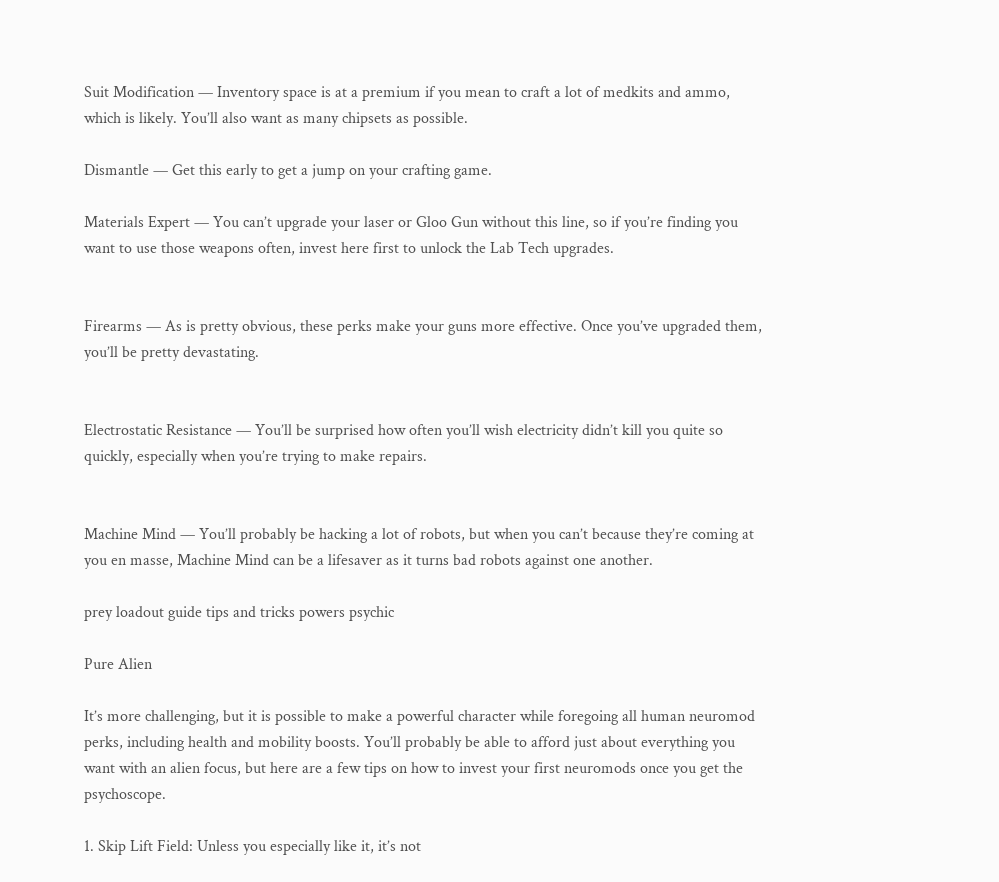Suit Modification — Inventory space is at a premium if you mean to craft a lot of medkits and ammo, which is likely. You’ll also want as many chipsets as possible.

Dismantle — Get this early to get a jump on your crafting game.

Materials Expert — You can’t upgrade your laser or Gloo Gun without this line, so if you’re finding you want to use those weapons often, invest here first to unlock the Lab Tech upgrades.


Firearms — As is pretty obvious, these perks make your guns more effective. Once you’ve upgraded them, you’ll be pretty devastating.


Electrostatic Resistance — You’ll be surprised how often you’ll wish electricity didn’t kill you quite so quickly, especially when you’re trying to make repairs.


Machine Mind — You’ll probably be hacking a lot of robots, but when you can’t because they’re coming at you en masse, Machine Mind can be a lifesaver as it turns bad robots against one another.

prey loadout guide tips and tricks powers psychic

Pure Alien

It’s more challenging, but it is possible to make a powerful character while foregoing all human neuromod perks, including health and mobility boosts. You’ll probably be able to afford just about everything you want with an alien focus, but here are a few tips on how to invest your first neuromods once you get the psychoscope.

1. Skip Lift Field: Unless you especially like it, it’s not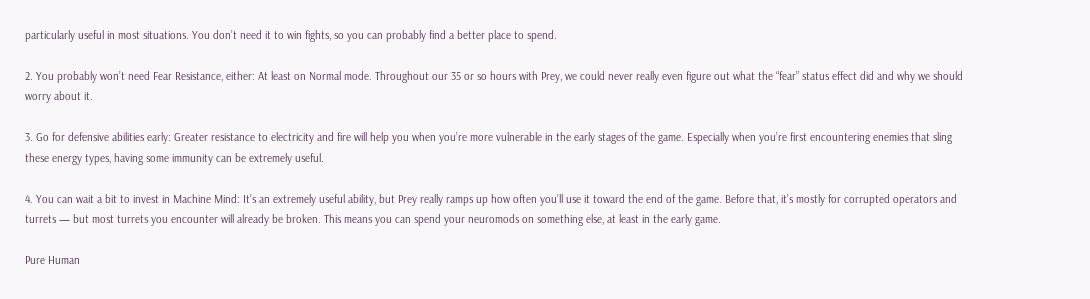particularly useful in most situations. You don’t need it to win fights, so you can probably find a better place to spend.

2. You probably won’t need Fear Resistance, either: At least on Normal mode. Throughout our 35 or so hours with Prey, we could never really even figure out what the “fear” status effect did and why we should worry about it.

3. Go for defensive abilities early: Greater resistance to electricity and fire will help you when you’re more vulnerable in the early stages of the game. Especially when you’re first encountering enemies that sling these energy types, having some immunity can be extremely useful.

4. You can wait a bit to invest in Machine Mind: It’s an extremely useful ability, but Prey really ramps up how often you’ll use it toward the end of the game. Before that, it’s mostly for corrupted operators and turrets — but most turrets you encounter will already be broken. This means you can spend your neuromods on something else, at least in the early game.

Pure Human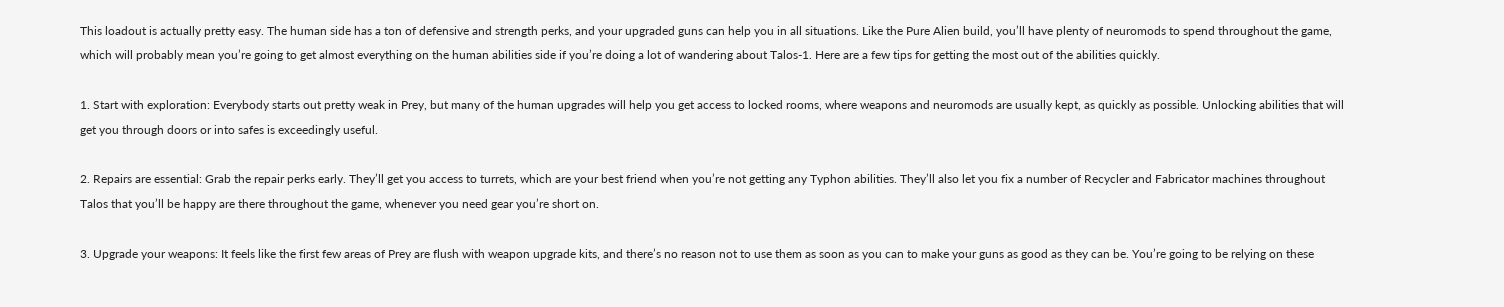This loadout is actually pretty easy. The human side has a ton of defensive and strength perks, and your upgraded guns can help you in all situations. Like the Pure Alien build, you’ll have plenty of neuromods to spend throughout the game, which will probably mean you’re going to get almost everything on the human abilities side if you’re doing a lot of wandering about Talos-1. Here are a few tips for getting the most out of the abilities quickly.

1. Start with exploration: Everybody starts out pretty weak in Prey, but many of the human upgrades will help you get access to locked rooms, where weapons and neuromods are usually kept, as quickly as possible. Unlocking abilities that will get you through doors or into safes is exceedingly useful.

2. Repairs are essential: Grab the repair perks early. They’ll get you access to turrets, which are your best friend when you’re not getting any Typhon abilities. They’ll also let you fix a number of Recycler and Fabricator machines throughout Talos that you’ll be happy are there throughout the game, whenever you need gear you’re short on.

3. Upgrade your weapons: It feels like the first few areas of Prey are flush with weapon upgrade kits, and there’s no reason not to use them as soon as you can to make your guns as good as they can be. You’re going to be relying on these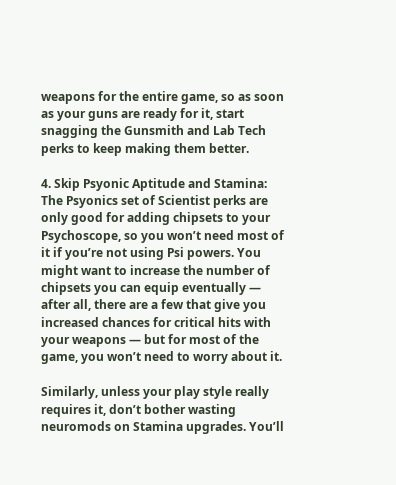weapons for the entire game, so as soon as your guns are ready for it, start snagging the Gunsmith and Lab Tech perks to keep making them better.

4. Skip Psyonic Aptitude and Stamina: The Psyonics set of Scientist perks are only good for adding chipsets to your Psychoscope, so you won’t need most of it if you’re not using Psi powers. You might want to increase the number of chipsets you can equip eventually — after all, there are a few that give you increased chances for critical hits with your weapons — but for most of the game, you won’t need to worry about it.

Similarly, unless your play style really requires it, don’t bother wasting neuromods on Stamina upgrades. You’ll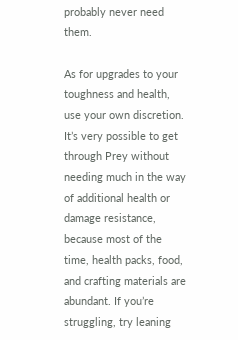probably never need them.

As for upgrades to your toughness and health, use your own discretion. It’s very possible to get through Prey without needing much in the way of additional health or damage resistance, because most of the time, health packs, food, and crafting materials are abundant. If you’re struggling, try leaning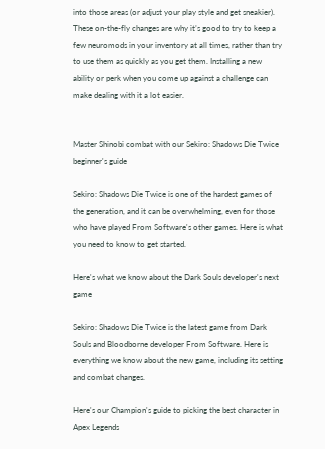into those areas (or adjust your play style and get sneakier). These on-the-fly changes are why it’s good to try to keep a few neuromods in your inventory at all times, rather than try to use them as quickly as you get them. Installing a new ability or perk when you come up against a challenge can make dealing with it a lot easier.


Master Shinobi combat with our Sekiro: Shadows Die Twice beginner's guide

Sekiro: Shadows Die Twice is one of the hardest games of the generation, and it can be overwhelming, even for those who have played From Software's other games. Here is what you need to know to get started.

Here's what we know about the Dark Souls developer's next game

Sekiro: Shadows Die Twice is the latest game from Dark Souls and Bloodborne developer From Software. Here is everything we know about the new game, including its setting and combat changes.

Here's our Champion's guide to picking the best character in Apex Legends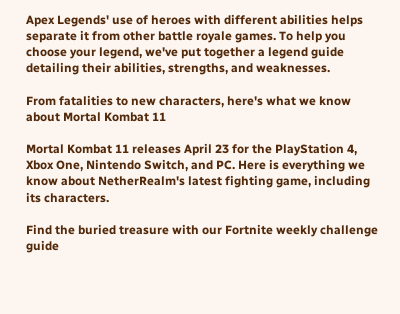Apex Legends' use of heroes with different abilities helps separate it from other battle royale games. To help you choose your legend, we've put together a legend guide detailing their abilities, strengths, and weaknesses.

From fatalities to new characters, here's what we know about Mortal Kombat 11

Mortal Kombat 11 releases April 23 for the PlayStation 4, Xbox One, Nintendo Switch, and PC. Here is everything we know about NetherRealm's latest fighting game, including its characters.

Find the buried treasure with our Fortnite weekly challenge guide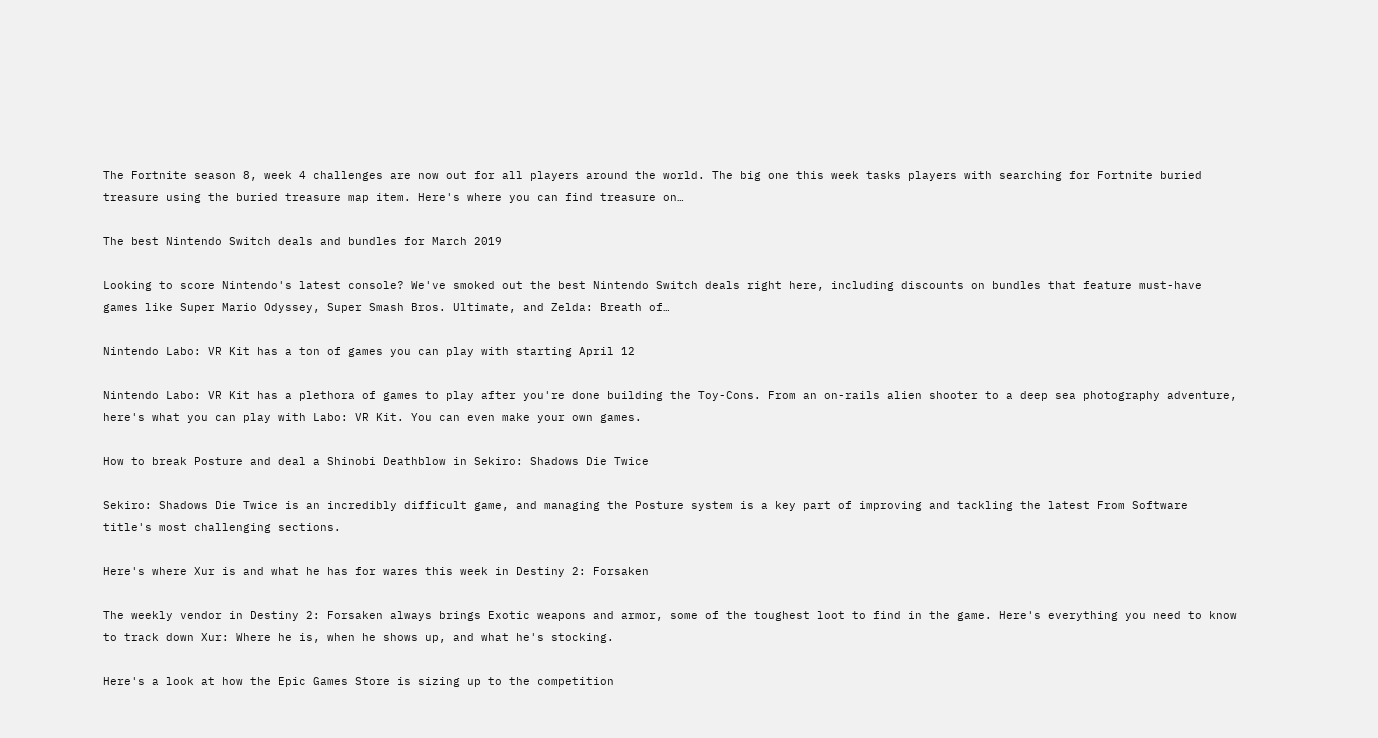The Fortnite season 8, week 4 challenges are now out for all players around the world. The big one this week tasks players with searching for Fortnite buried treasure using the buried treasure map item. Here's where you can find treasure on…

The best Nintendo Switch deals and bundles for March 2019

Looking to score Nintendo's latest console? We've smoked out the best Nintendo Switch deals right here, including discounts on bundles that feature must-have games like Super Mario Odyssey, Super Smash Bros. Ultimate, and Zelda: Breath of…

Nintendo Labo: VR Kit has a ton of games you can play with starting April 12

Nintendo Labo: VR Kit has a plethora of games to play after you're done building the Toy-Cons. From an on-rails alien shooter to a deep sea photography adventure, here's what you can play with Labo: VR Kit. You can even make your own games.

How to break Posture and deal a Shinobi Deathblow in Sekiro: Shadows Die Twice

Sekiro: Shadows Die Twice is an incredibly difficult game, and managing the Posture system is a key part of improving and tackling the latest From Software title's most challenging sections.

Here's where Xur is and what he has for wares this week in Destiny 2: Forsaken

The weekly vendor in Destiny 2: Forsaken always brings Exotic weapons and armor, some of the toughest loot to find in the game. Here's everything you need to know to track down Xur: Where he is, when he shows up, and what he's stocking.

Here's a look at how the Epic Games Store is sizing up to the competition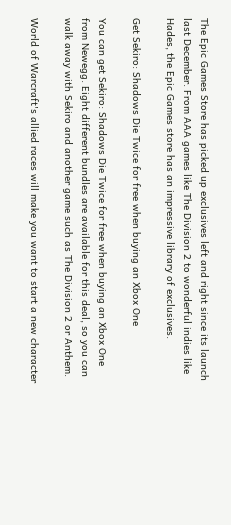The Epic Games Store has picked up exclusives left and right since its launch last December. From AAA games like The Division 2 to wonderful indies like Hades, the Epic Games store has an impressive library of exclusives.

Get Sekiro: Shadows Die Twice for free when buying an Xbox One

You can get Sekiro: Shadows Die Twice for free when buying an Xbox One from Newegg. Eight different bundles are available for this deal, so you can walk away with Sekiro and another game such as The Division 2 or Anthem.

World of Warcraft's allied races will make you want to start a new character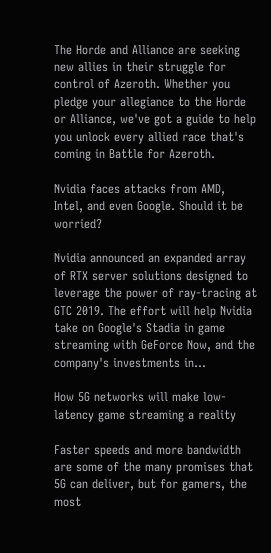The Horde and Alliance are seeking new allies in their struggle for control of Azeroth. Whether you pledge your allegiance to the Horde or Alliance, we've got a guide to help you unlock every allied race that's coming in Battle for Azeroth.

Nvidia faces attacks from AMD, Intel, and even Google. Should it be worried?

Nvidia announced an expanded array of RTX server solutions designed to leverage the power of ray-tracing at GTC 2019. The effort will help Nvidia take on Google's Stadia in game streaming with GeForce Now, and the company's investments in…

How 5G networks will make low-latency game streaming a reality

Faster speeds and more bandwidth are some of the many promises that 5G can deliver, but for gamers, the most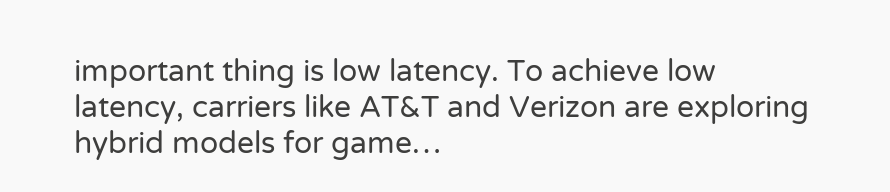important thing is low latency. To achieve low latency, carriers like AT&T and Verizon are exploring hybrid models for game…